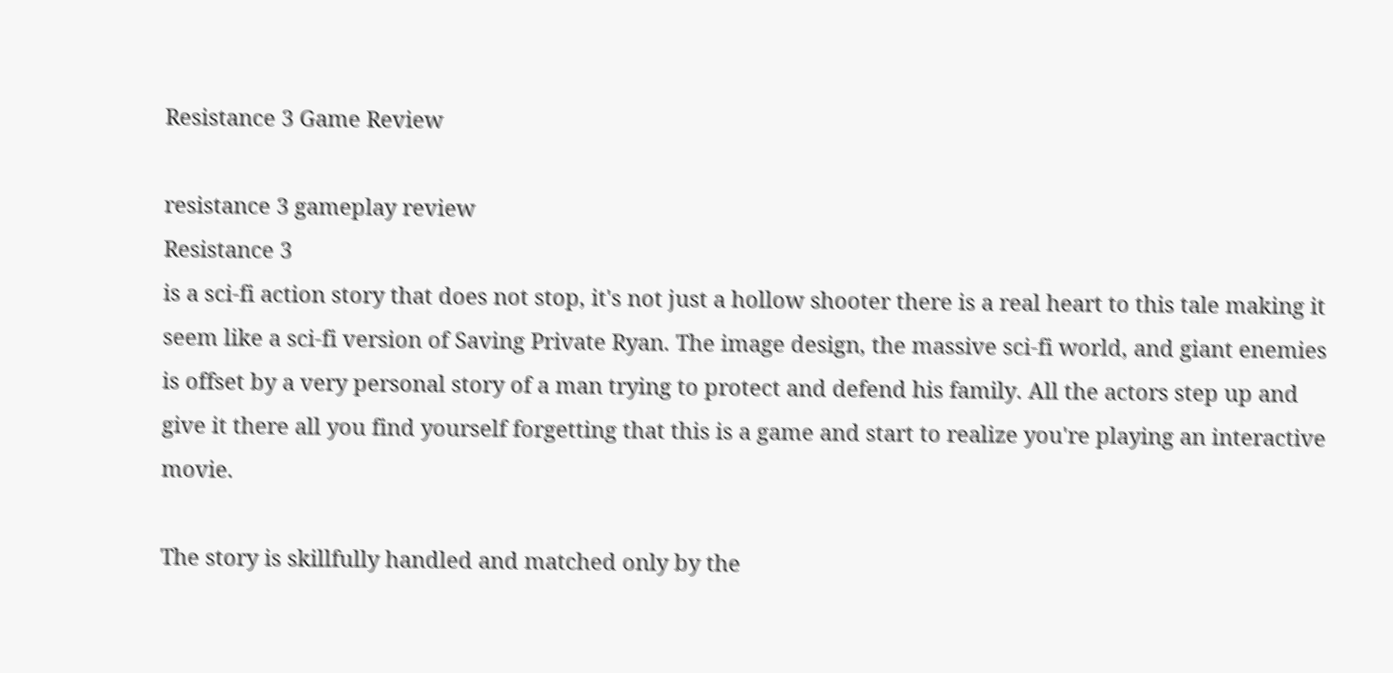Resistance 3 Game Review

resistance 3 gameplay review
Resistance 3
is a sci-fi action story that does not stop, it's not just a hollow shooter there is a real heart to this tale making it seem like a sci-fi version of Saving Private Ryan. The image design, the massive sci-fi world, and giant enemies is offset by a very personal story of a man trying to protect and defend his family. All the actors step up and give it there all you find yourself forgetting that this is a game and start to realize you're playing an interactive movie.

The story is skillfully handled and matched only by the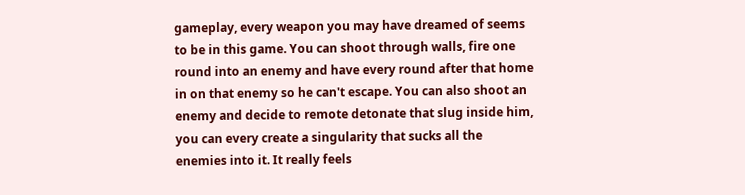gameplay, every weapon you may have dreamed of seems to be in this game. You can shoot through walls, fire one round into an enemy and have every round after that home in on that enemy so he can't escape. You can also shoot an enemy and decide to remote detonate that slug inside him, you can every create a singularity that sucks all the enemies into it. It really feels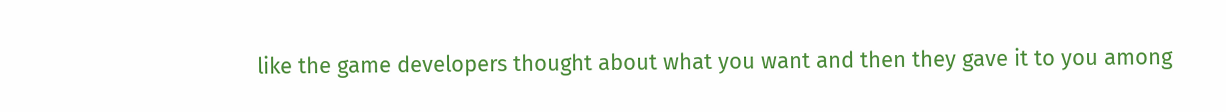like the game developers thought about what you want and then they gave it to you among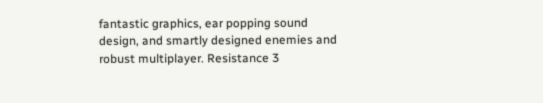fantastic graphics, ear popping sound design, and smartly designed enemies and robust multiplayer. Resistance 3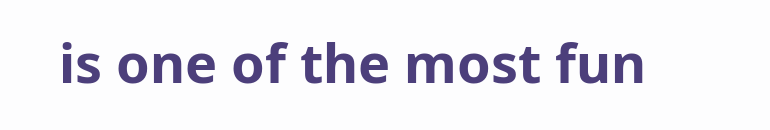is one of the most fun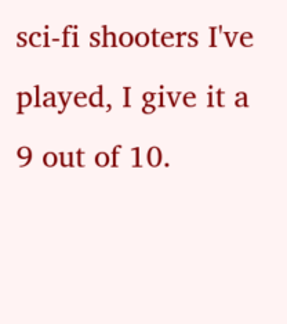sci-fi shooters I've played, I give it a 9 out of 10.